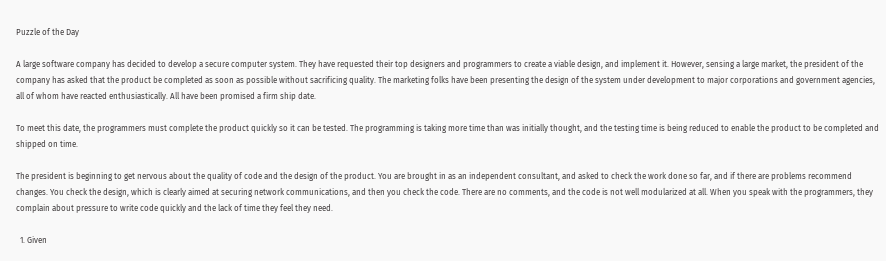Puzzle of the Day

A large software company has decided to develop a secure computer system. They have requested their top designers and programmers to create a viable design, and implement it. However, sensing a large market, the president of the company has asked that the product be completed as soon as possible without sacrificing quality. The marketing folks have been presenting the design of the system under development to major corporations and government agencies, all of whom have reacted enthusiastically. All have been promised a firm ship date.

To meet this date, the programmers must complete the product quickly so it can be tested. The programming is taking more time than was initially thought, and the testing time is being reduced to enable the product to be completed and shipped on time.

The president is beginning to get nervous about the quality of code and the design of the product. You are brought in as an independent consultant, and asked to check the work done so far, and if there are problems recommend changes. You check the design, which is clearly aimed at securing network communications, and then you check the code. There are no comments, and the code is not well modularized at all. When you speak with the programmers, they complain about pressure to write code quickly and the lack of time they feel they need.

  1. Given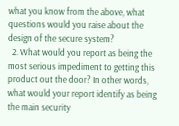what you know from the above, what questions would you raise about the design of the secure system?
  2. What would you report as being the most serious impediment to getting this product out the door? In other words, what would your report identify as being the main security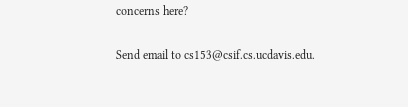concerns here?

Send email to cs153@csif.cs.ucdavis.edu.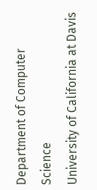Department of Computer Science
University of California at Davis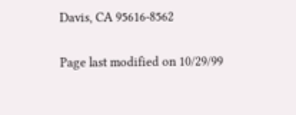Davis, CA 95616-8562

Page last modified on 10/29/99